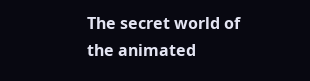The secret world of the animated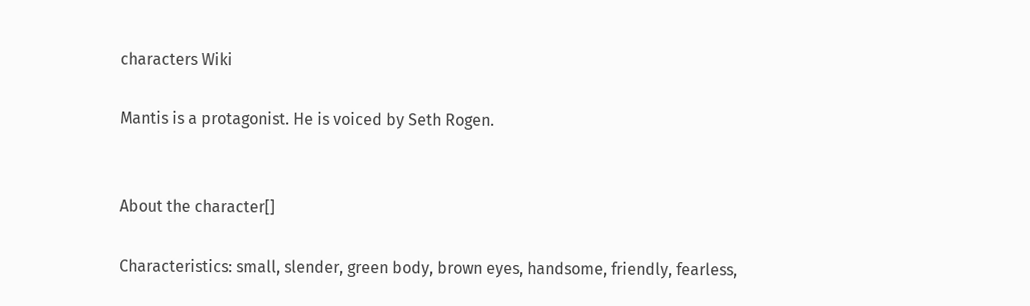characters Wiki

Mantis is a protagonist. He is voiced by Seth Rogen.


About the character[]

Characteristics: small, slender, green body, brown eyes, handsome, friendly, fearless,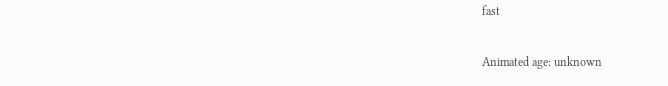fast

Animated age: unknown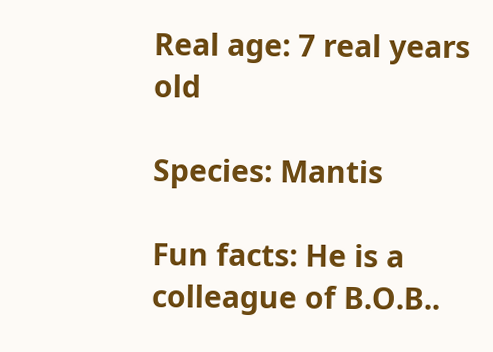Real age: 7 real years old

Species: Mantis

Fun facts: He is a colleague of B.O.B..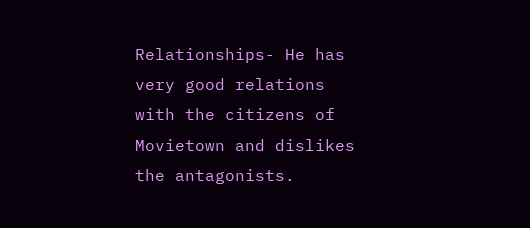Relationships- He has very good relations with the citizens of Movietown and dislikes the antagonists.